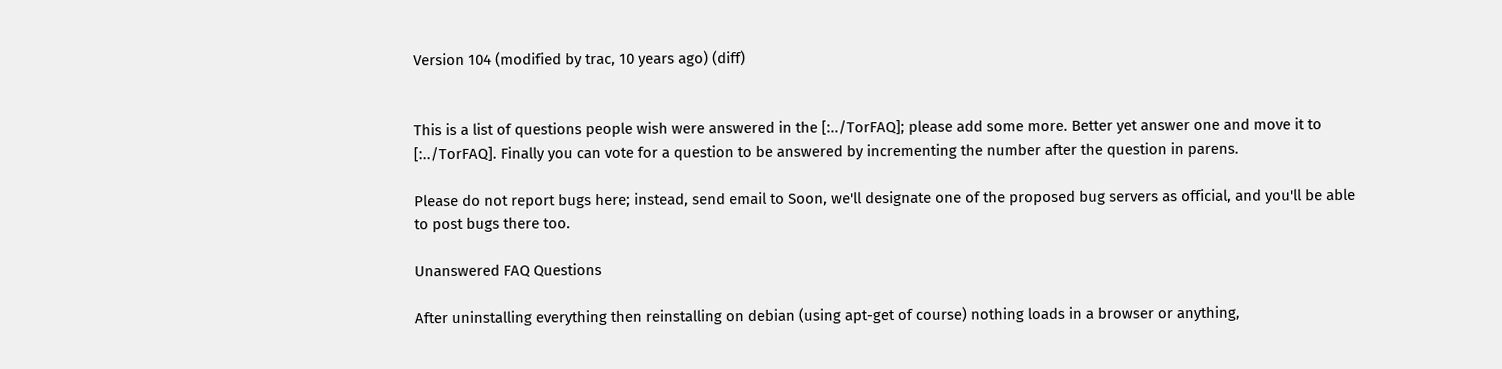Version 104 (modified by trac, 10 years ago) (diff)


This is a list of questions people wish were answered in the [:../TorFAQ]; please add some more. Better yet answer one and move it to [:../TorFAQ]. Finally you can vote for a question to be answered by incrementing the number after the question in parens.

Please do not report bugs here; instead, send email to Soon, we'll designate one of the proposed bug servers as official, and you'll be able to post bugs there too.

Unanswered FAQ Questions

After uninstalling everything then reinstalling on debian (using apt-get of course) nothing loads in a browser or anything,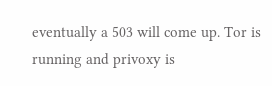eventually a 503 will come up. Tor is running and privoxy is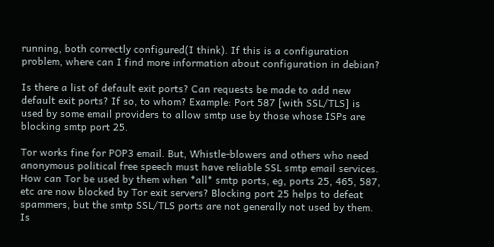running, both correctly configured(I think). If this is a configuration problem, where can I find more information about configuration in debian?

Is there a list of default exit ports? Can requests be made to add new default exit ports? If so, to whom? Example: Port 587 [with SSL/TLS] is used by some email providers to allow smtp use by those whose ISPs are blocking smtp port 25.

Tor works fine for POP3 email. But, Whistle-blowers and others who need anonymous political free speech must have reliable SSL smtp email services. How can Tor be used by them when *all* smtp ports, eg, ports 25, 465, 587, etc are now blocked by Tor exit servers? Blocking port 25 helps to defeat spammers, but the smtp SSL/TLS ports are not generally not used by them. Is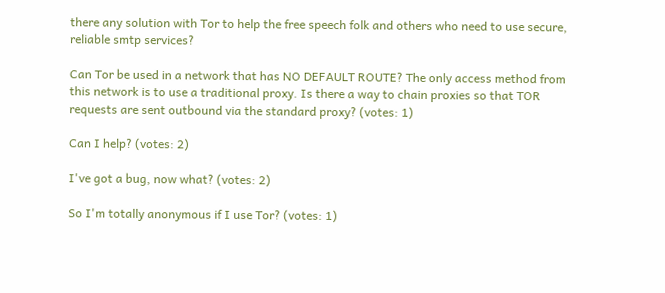there any solution with Tor to help the free speech folk and others who need to use secure, reliable smtp services?

Can Tor be used in a network that has NO DEFAULT ROUTE? The only access method from this network is to use a traditional proxy. Is there a way to chain proxies so that TOR requests are sent outbound via the standard proxy? (votes: 1)

Can I help? (votes: 2)

I've got a bug, now what? (votes: 2)

So I'm totally anonymous if I use Tor? (votes: 1)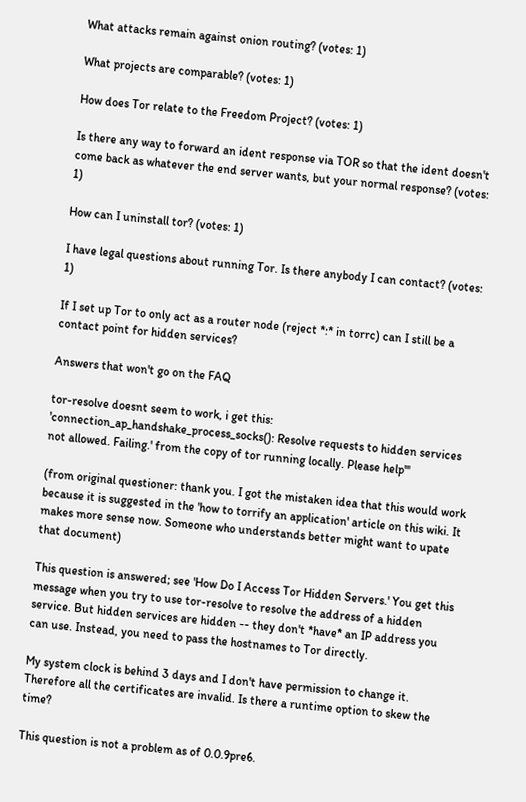What attacks remain against onion routing? (votes: 1)

What projects are comparable? (votes: 1)

How does Tor relate to the Freedom Project? (votes: 1)

Is there any way to forward an ident response via TOR so that the ident doesn't come back as whatever the end server wants, but your normal response? (votes: 1)

How can I uninstall tor? (votes: 1)

I have legal questions about running Tor. Is there anybody I can contact? (votes: 1)

If I set up Tor to only act as a router node (reject *:* in torrc) can I still be a contact point for hidden services?

Answers that won't go on the FAQ

tor-resolve doesnt seem to work, i get this: 'connection_ap_handshake_process_socks(): Resolve requests to hidden services not allowed. Failing.' from the copy of tor running locally. Please help'''

(from original questioner: thank you. I got the mistaken idea that this would work because it is suggested in the 'how to torrify an application' article on this wiki. It makes more sense now. Someone who understands better might want to upate that document)

This question is answered; see 'How Do I Access Tor Hidden Servers.' You get this message when you try to use tor-resolve to resolve the address of a hidden service. But hidden services are hidden -- they don't *have* an IP address you can use. Instead, you need to pass the hostnames to Tor directly.

My system clock is behind 3 days and I don't have permission to change it. Therefore all the certificates are invalid. Is there a runtime option to skew the time?

This question is not a problem as of 0.0.9pre6.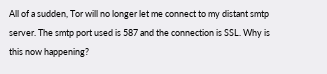All of a sudden, Tor will no longer let me connect to my distant smtp server. The smtp port used is 587 and the connection is SSL. Why is this now happening?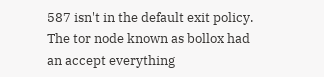587 isn't in the default exit policy. The tor node known as bollox had an accept everything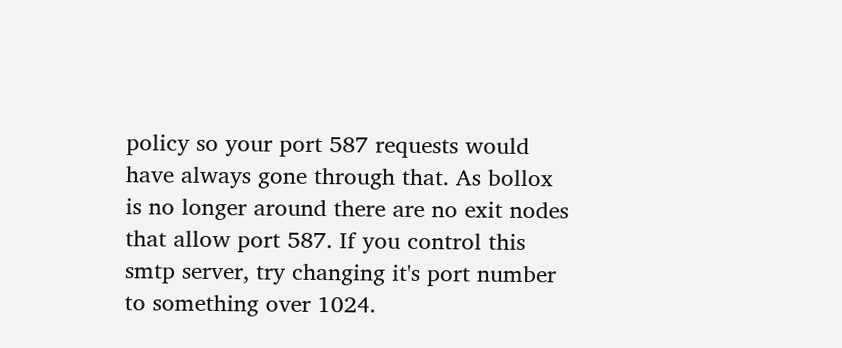policy so your port 587 requests would have always gone through that. As bollox is no longer around there are no exit nodes that allow port 587. If you control this smtp server, try changing it's port number to something over 1024.